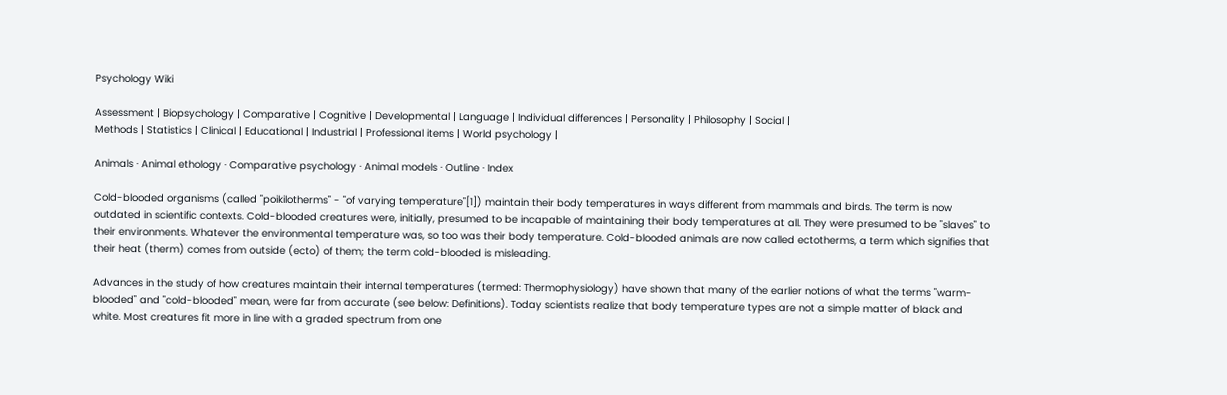Psychology Wiki

Assessment | Biopsychology | Comparative | Cognitive | Developmental | Language | Individual differences | Personality | Philosophy | Social |
Methods | Statistics | Clinical | Educational | Industrial | Professional items | World psychology |

Animals · Animal ethology · Comparative psychology · Animal models · Outline · Index

Cold-blooded organisms (called "poikilotherms" - "of varying temperature"[1]) maintain their body temperatures in ways different from mammals and birds. The term is now outdated in scientific contexts. Cold-blooded creatures were, initially, presumed to be incapable of maintaining their body temperatures at all. They were presumed to be "slaves" to their environments. Whatever the environmental temperature was, so too was their body temperature. Cold-blooded animals are now called ectotherms, a term which signifies that their heat (therm) comes from outside (ecto) of them; the term cold-blooded is misleading.

Advances in the study of how creatures maintain their internal temperatures (termed: Thermophysiology) have shown that many of the earlier notions of what the terms "warm-blooded" and "cold-blooded" mean, were far from accurate (see below: Definitions). Today scientists realize that body temperature types are not a simple matter of black and white. Most creatures fit more in line with a graded spectrum from one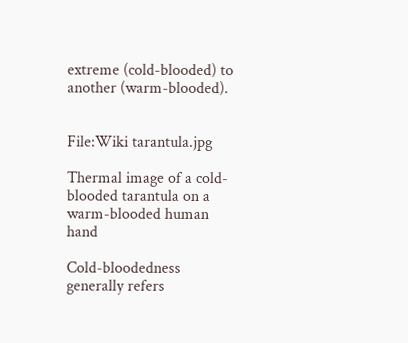extreme (cold-blooded) to another (warm-blooded).


File:Wiki tarantula.jpg

Thermal image of a cold-blooded tarantula on a warm-blooded human hand

Cold-bloodedness generally refers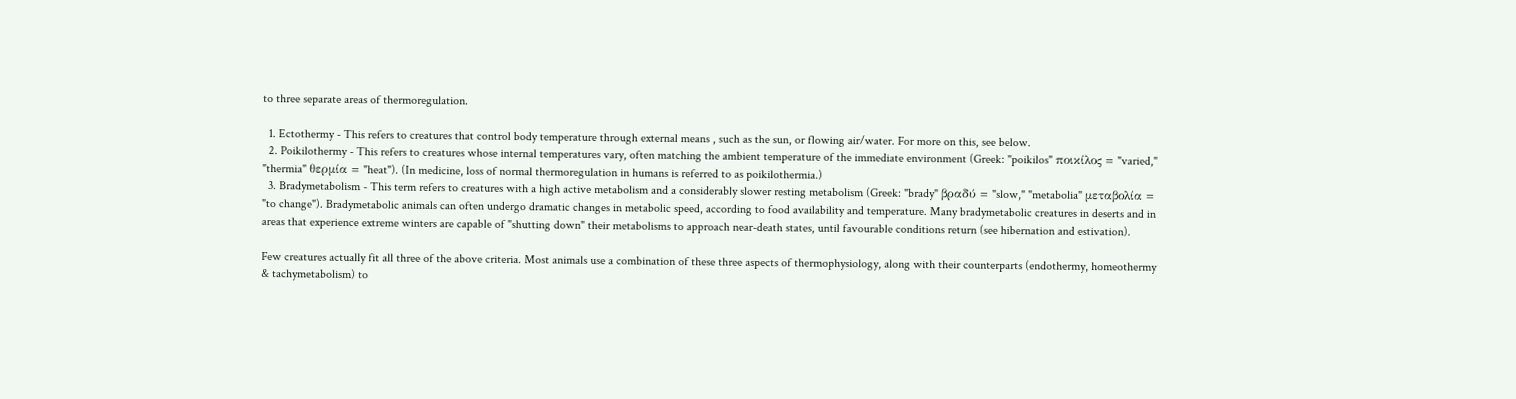to three separate areas of thermoregulation.

  1. Ectothermy - This refers to creatures that control body temperature through external means , such as the sun, or flowing air/water. For more on this, see below.
  2. Poikilothermy - This refers to creatures whose internal temperatures vary, often matching the ambient temperature of the immediate environment (Greek: "poikilos" ποικίλος = "varied," "thermia" θερμία = "heat"). (In medicine, loss of normal thermoregulation in humans is referred to as poikilothermia.)
  3. Bradymetabolism - This term refers to creatures with a high active metabolism and a considerably slower resting metabolism (Greek: "brady" βραδύ = "slow," "metabolia" μεταβολία = "to change"). Bradymetabolic animals can often undergo dramatic changes in metabolic speed, according to food availability and temperature. Many bradymetabolic creatures in deserts and in areas that experience extreme winters are capable of "shutting down" their metabolisms to approach near-death states, until favourable conditions return (see hibernation and estivation).

Few creatures actually fit all three of the above criteria. Most animals use a combination of these three aspects of thermophysiology, along with their counterparts (endothermy, homeothermy & tachymetabolism) to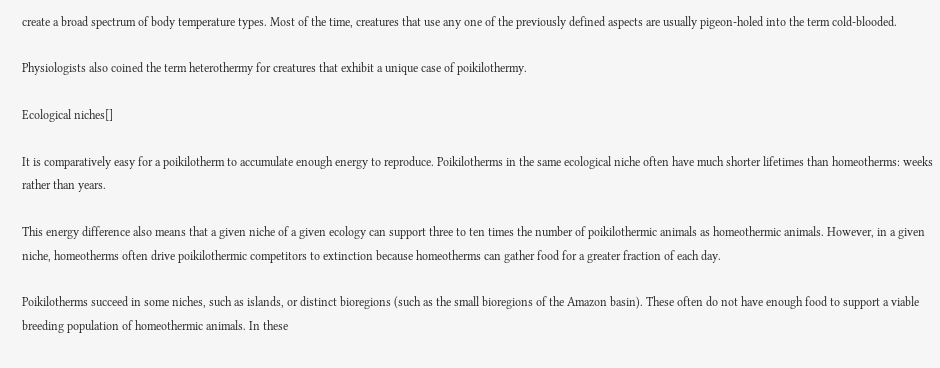create a broad spectrum of body temperature types. Most of the time, creatures that use any one of the previously defined aspects are usually pigeon-holed into the term cold-blooded.

Physiologists also coined the term heterothermy for creatures that exhibit a unique case of poikilothermy.

Ecological niches[]

It is comparatively easy for a poikilotherm to accumulate enough energy to reproduce. Poikilotherms in the same ecological niche often have much shorter lifetimes than homeotherms: weeks rather than years.

This energy difference also means that a given niche of a given ecology can support three to ten times the number of poikilothermic animals as homeothermic animals. However, in a given niche, homeotherms often drive poikilothermic competitors to extinction because homeotherms can gather food for a greater fraction of each day.

Poikilotherms succeed in some niches, such as islands, or distinct bioregions (such as the small bioregions of the Amazon basin). These often do not have enough food to support a viable breeding population of homeothermic animals. In these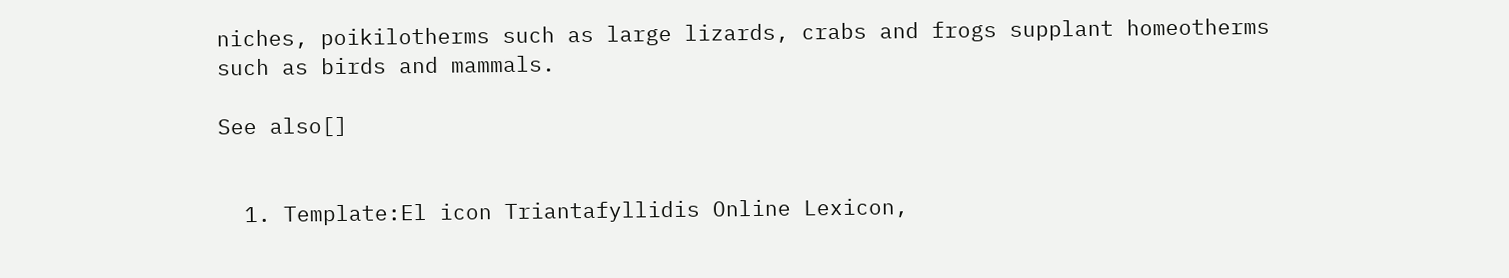niches, poikilotherms such as large lizards, crabs and frogs supplant homeotherms such as birds and mammals.

See also[]


  1. Template:El icon Triantafyllidis Online Lexicon,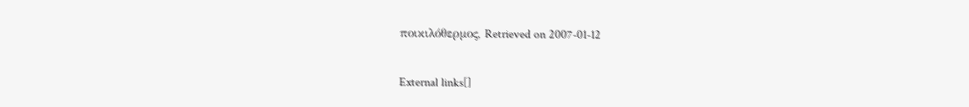ποικιλόθερμος, Retrieved on 2007-01-12

External links[]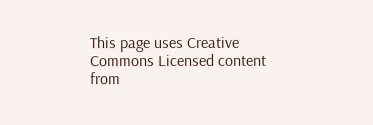This page uses Creative Commons Licensed content from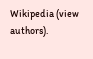Wikipedia (view authors).